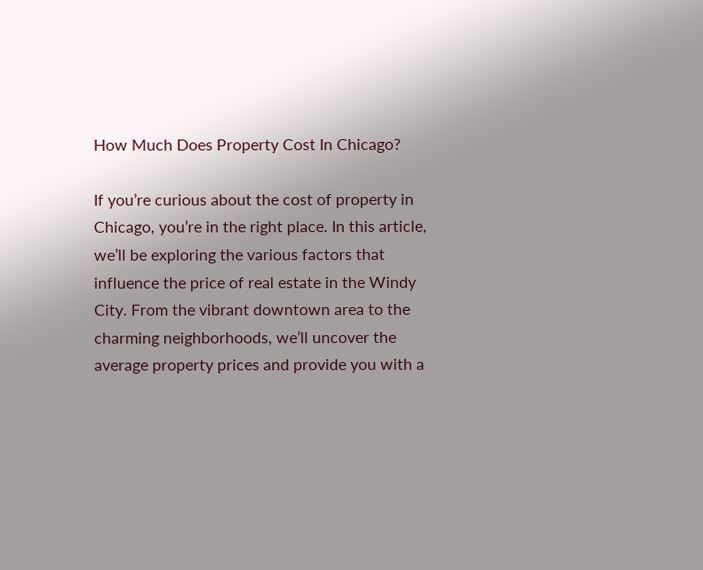How Much Does Property Cost In Chicago?

If you’re curious about the cost of property in Chicago, you’re in the right place. In this article, we’ll be exploring the various factors that influence the price of real estate in the Windy City. From the vibrant downtown area to the charming neighborhoods, we’ll uncover the average property prices and provide you with a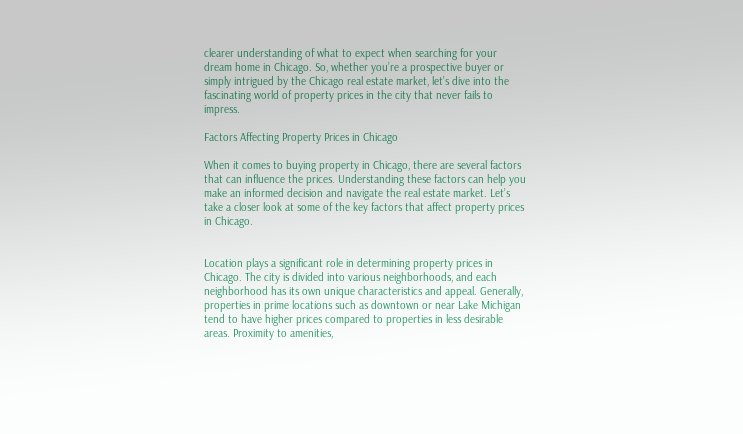clearer understanding of what to expect when searching for your dream home in Chicago. So, whether you’re a prospective buyer or simply intrigued by the Chicago real estate market, let’s dive into the fascinating world of property prices in the city that never fails to impress.

Factors Affecting Property Prices in Chicago

When it comes to buying property in Chicago, there are several factors that can influence the prices. Understanding these factors can help you make an informed decision and navigate the real estate market. Let’s take a closer look at some of the key factors that affect property prices in Chicago.


Location plays a significant role in determining property prices in Chicago. The city is divided into various neighborhoods, and each neighborhood has its own unique characteristics and appeal. Generally, properties in prime locations such as downtown or near Lake Michigan tend to have higher prices compared to properties in less desirable areas. Proximity to amenities,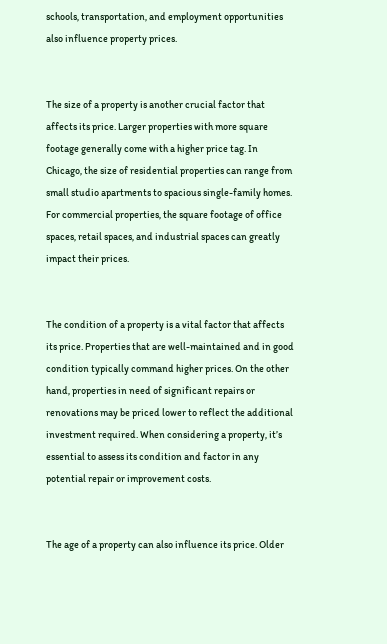schools, transportation, and employment opportunities also influence property prices.


The size of a property is another crucial factor that affects its price. Larger properties with more square footage generally come with a higher price tag. In Chicago, the size of residential properties can range from small studio apartments to spacious single-family homes. For commercial properties, the square footage of office spaces, retail spaces, and industrial spaces can greatly impact their prices.


The condition of a property is a vital factor that affects its price. Properties that are well-maintained and in good condition typically command higher prices. On the other hand, properties in need of significant repairs or renovations may be priced lower to reflect the additional investment required. When considering a property, it’s essential to assess its condition and factor in any potential repair or improvement costs.


The age of a property can also influence its price. Older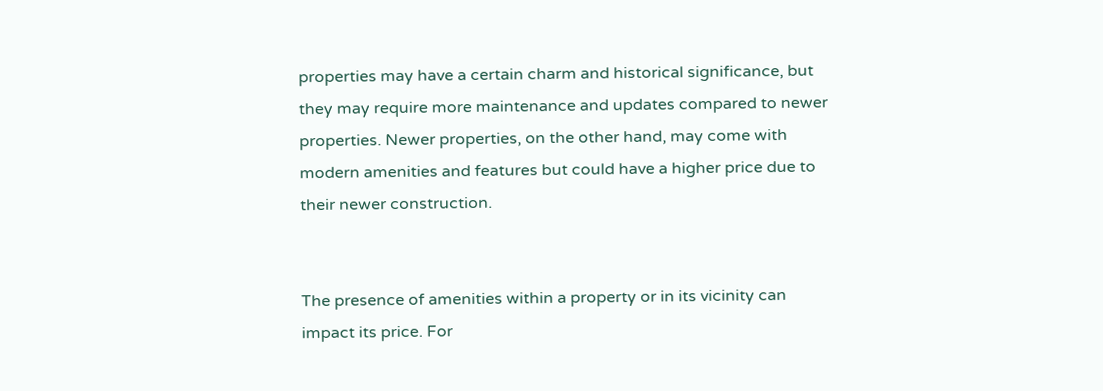properties may have a certain charm and historical significance, but they may require more maintenance and updates compared to newer properties. Newer properties, on the other hand, may come with modern amenities and features but could have a higher price due to their newer construction.


The presence of amenities within a property or in its vicinity can impact its price. For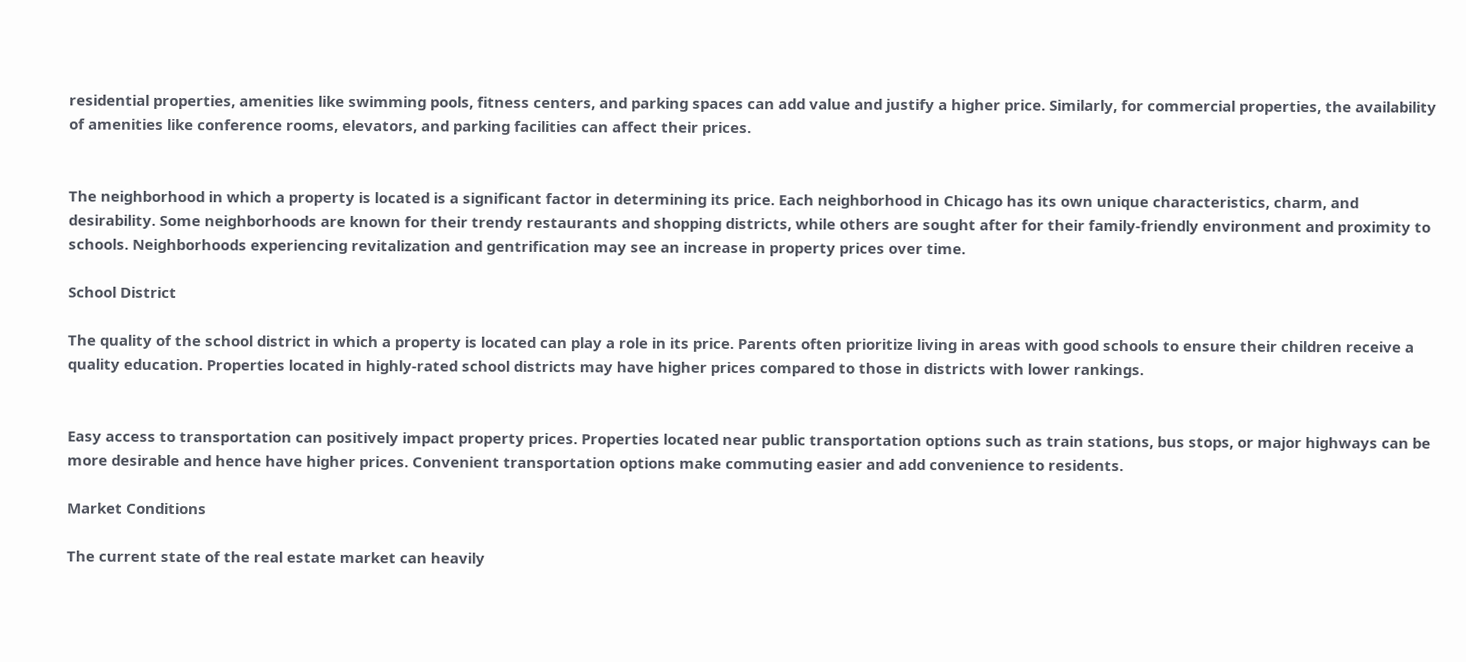residential properties, amenities like swimming pools, fitness centers, and parking spaces can add value and justify a higher price. Similarly, for commercial properties, the availability of amenities like conference rooms, elevators, and parking facilities can affect their prices.


The neighborhood in which a property is located is a significant factor in determining its price. Each neighborhood in Chicago has its own unique characteristics, charm, and desirability. Some neighborhoods are known for their trendy restaurants and shopping districts, while others are sought after for their family-friendly environment and proximity to schools. Neighborhoods experiencing revitalization and gentrification may see an increase in property prices over time.

School District

The quality of the school district in which a property is located can play a role in its price. Parents often prioritize living in areas with good schools to ensure their children receive a quality education. Properties located in highly-rated school districts may have higher prices compared to those in districts with lower rankings.


Easy access to transportation can positively impact property prices. Properties located near public transportation options such as train stations, bus stops, or major highways can be more desirable and hence have higher prices. Convenient transportation options make commuting easier and add convenience to residents.

Market Conditions

The current state of the real estate market can heavily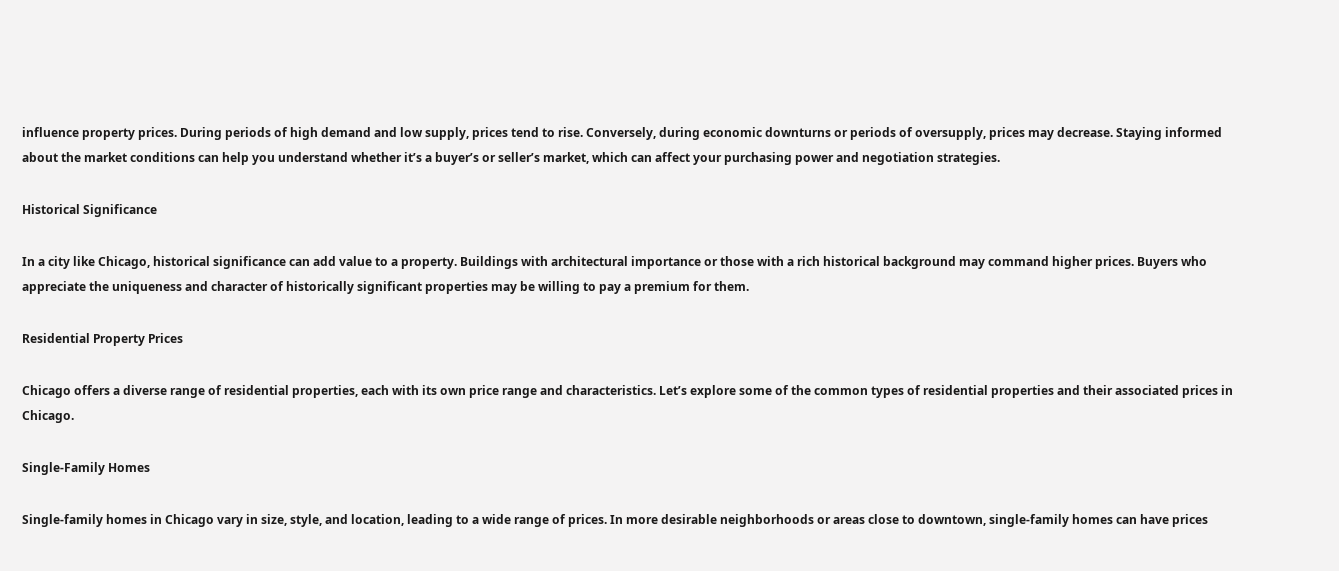influence property prices. During periods of high demand and low supply, prices tend to rise. Conversely, during economic downturns or periods of oversupply, prices may decrease. Staying informed about the market conditions can help you understand whether it’s a buyer’s or seller’s market, which can affect your purchasing power and negotiation strategies.

Historical Significance

In a city like Chicago, historical significance can add value to a property. Buildings with architectural importance or those with a rich historical background may command higher prices. Buyers who appreciate the uniqueness and character of historically significant properties may be willing to pay a premium for them.

Residential Property Prices

Chicago offers a diverse range of residential properties, each with its own price range and characteristics. Let’s explore some of the common types of residential properties and their associated prices in Chicago.

Single-Family Homes

Single-family homes in Chicago vary in size, style, and location, leading to a wide range of prices. In more desirable neighborhoods or areas close to downtown, single-family homes can have prices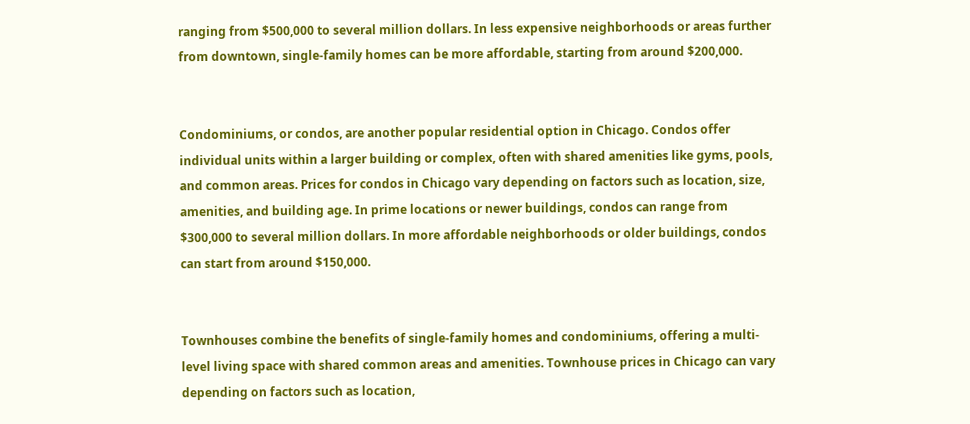ranging from $500,000 to several million dollars. In less expensive neighborhoods or areas further from downtown, single-family homes can be more affordable, starting from around $200,000.


Condominiums, or condos, are another popular residential option in Chicago. Condos offer individual units within a larger building or complex, often with shared amenities like gyms, pools, and common areas. Prices for condos in Chicago vary depending on factors such as location, size, amenities, and building age. In prime locations or newer buildings, condos can range from $300,000 to several million dollars. In more affordable neighborhoods or older buildings, condos can start from around $150,000.


Townhouses combine the benefits of single-family homes and condominiums, offering a multi-level living space with shared common areas and amenities. Townhouse prices in Chicago can vary depending on factors such as location,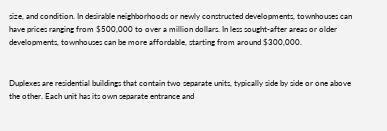size, and condition. In desirable neighborhoods or newly constructed developments, townhouses can have prices ranging from $500,000 to over a million dollars. In less sought-after areas or older developments, townhouses can be more affordable, starting from around $300,000.


Duplexes are residential buildings that contain two separate units, typically side by side or one above the other. Each unit has its own separate entrance and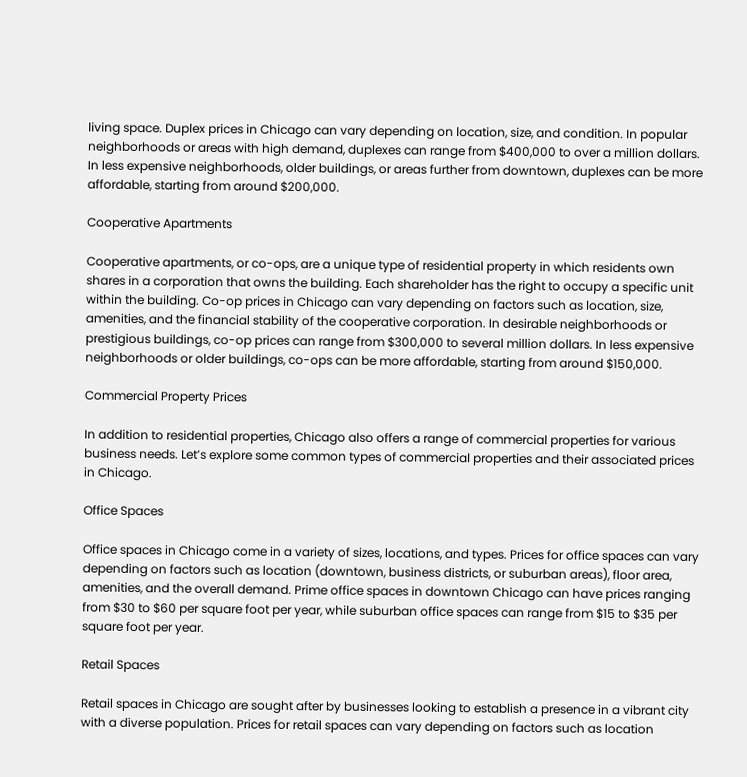living space. Duplex prices in Chicago can vary depending on location, size, and condition. In popular neighborhoods or areas with high demand, duplexes can range from $400,000 to over a million dollars. In less expensive neighborhoods, older buildings, or areas further from downtown, duplexes can be more affordable, starting from around $200,000.

Cooperative Apartments

Cooperative apartments, or co-ops, are a unique type of residential property in which residents own shares in a corporation that owns the building. Each shareholder has the right to occupy a specific unit within the building. Co-op prices in Chicago can vary depending on factors such as location, size, amenities, and the financial stability of the cooperative corporation. In desirable neighborhoods or prestigious buildings, co-op prices can range from $300,000 to several million dollars. In less expensive neighborhoods or older buildings, co-ops can be more affordable, starting from around $150,000.

Commercial Property Prices

In addition to residential properties, Chicago also offers a range of commercial properties for various business needs. Let’s explore some common types of commercial properties and their associated prices in Chicago.

Office Spaces

Office spaces in Chicago come in a variety of sizes, locations, and types. Prices for office spaces can vary depending on factors such as location (downtown, business districts, or suburban areas), floor area, amenities, and the overall demand. Prime office spaces in downtown Chicago can have prices ranging from $30 to $60 per square foot per year, while suburban office spaces can range from $15 to $35 per square foot per year.

Retail Spaces

Retail spaces in Chicago are sought after by businesses looking to establish a presence in a vibrant city with a diverse population. Prices for retail spaces can vary depending on factors such as location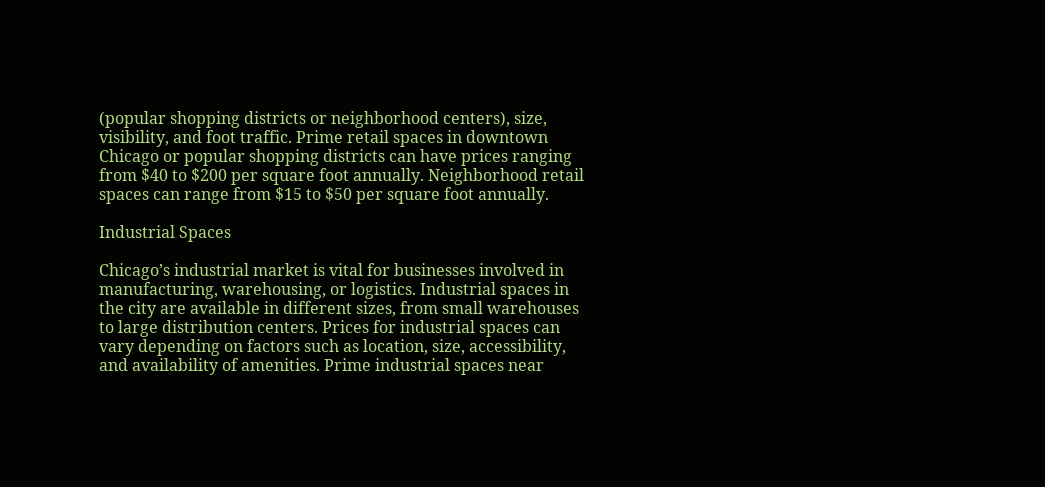(popular shopping districts or neighborhood centers), size, visibility, and foot traffic. Prime retail spaces in downtown Chicago or popular shopping districts can have prices ranging from $40 to $200 per square foot annually. Neighborhood retail spaces can range from $15 to $50 per square foot annually.

Industrial Spaces

Chicago’s industrial market is vital for businesses involved in manufacturing, warehousing, or logistics. Industrial spaces in the city are available in different sizes, from small warehouses to large distribution centers. Prices for industrial spaces can vary depending on factors such as location, size, accessibility, and availability of amenities. Prime industrial spaces near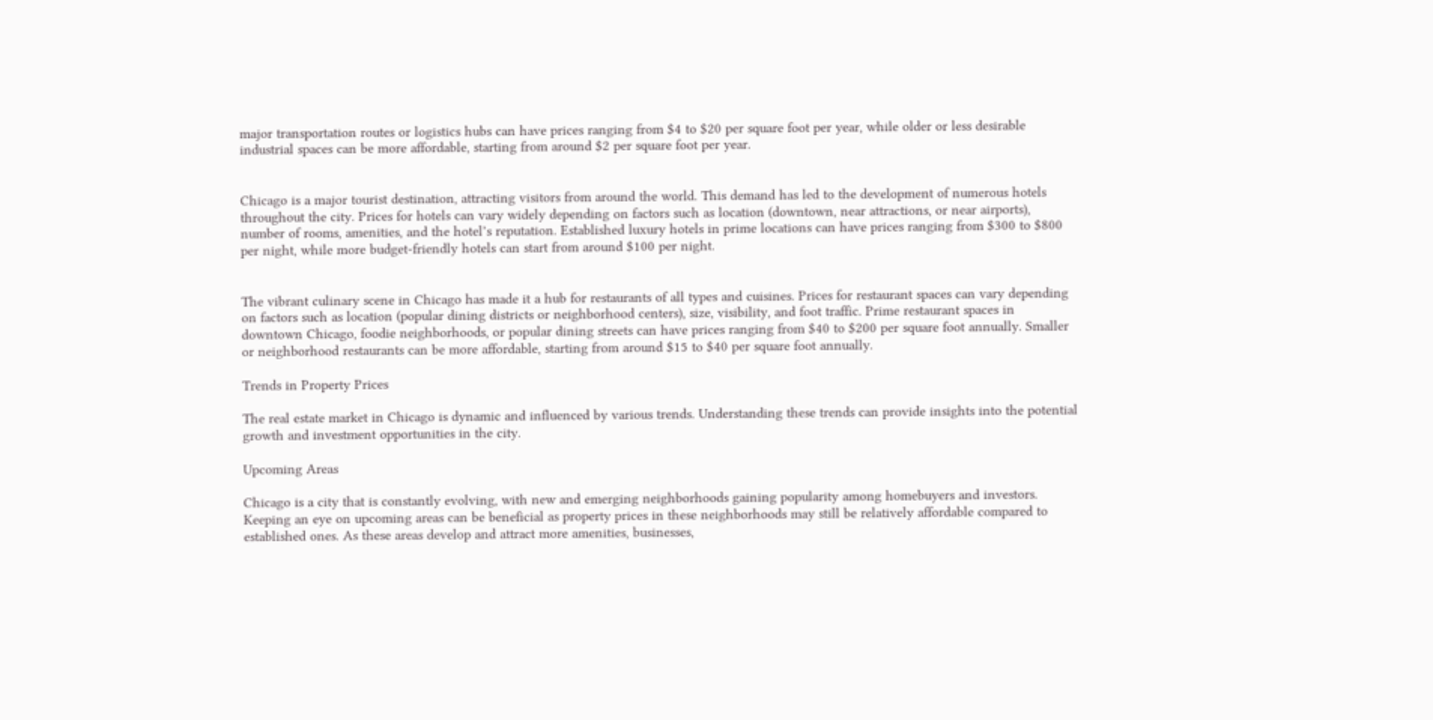major transportation routes or logistics hubs can have prices ranging from $4 to $20 per square foot per year, while older or less desirable industrial spaces can be more affordable, starting from around $2 per square foot per year.


Chicago is a major tourist destination, attracting visitors from around the world. This demand has led to the development of numerous hotels throughout the city. Prices for hotels can vary widely depending on factors such as location (downtown, near attractions, or near airports), number of rooms, amenities, and the hotel’s reputation. Established luxury hotels in prime locations can have prices ranging from $300 to $800 per night, while more budget-friendly hotels can start from around $100 per night.


The vibrant culinary scene in Chicago has made it a hub for restaurants of all types and cuisines. Prices for restaurant spaces can vary depending on factors such as location (popular dining districts or neighborhood centers), size, visibility, and foot traffic. Prime restaurant spaces in downtown Chicago, foodie neighborhoods, or popular dining streets can have prices ranging from $40 to $200 per square foot annually. Smaller or neighborhood restaurants can be more affordable, starting from around $15 to $40 per square foot annually.

Trends in Property Prices

The real estate market in Chicago is dynamic and influenced by various trends. Understanding these trends can provide insights into the potential growth and investment opportunities in the city.

Upcoming Areas

Chicago is a city that is constantly evolving, with new and emerging neighborhoods gaining popularity among homebuyers and investors. Keeping an eye on upcoming areas can be beneficial as property prices in these neighborhoods may still be relatively affordable compared to established ones. As these areas develop and attract more amenities, businesses,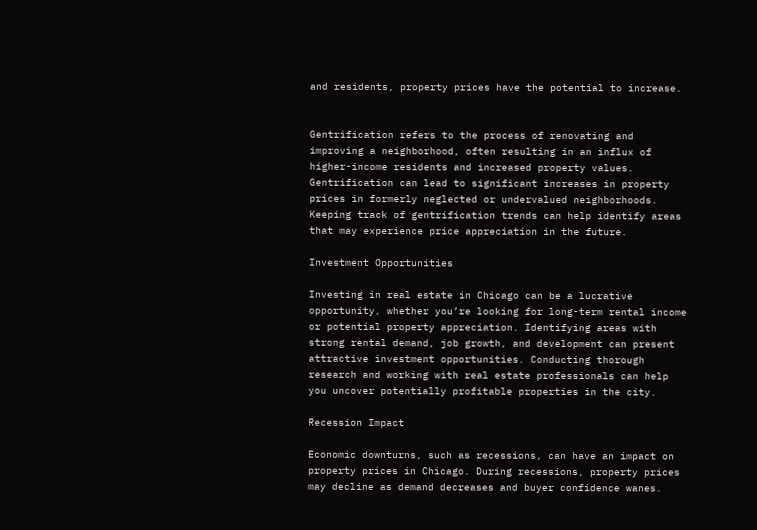and residents, property prices have the potential to increase.


Gentrification refers to the process of renovating and improving a neighborhood, often resulting in an influx of higher-income residents and increased property values. Gentrification can lead to significant increases in property prices in formerly neglected or undervalued neighborhoods. Keeping track of gentrification trends can help identify areas that may experience price appreciation in the future.

Investment Opportunities

Investing in real estate in Chicago can be a lucrative opportunity, whether you’re looking for long-term rental income or potential property appreciation. Identifying areas with strong rental demand, job growth, and development can present attractive investment opportunities. Conducting thorough research and working with real estate professionals can help you uncover potentially profitable properties in the city.

Recession Impact

Economic downturns, such as recessions, can have an impact on property prices in Chicago. During recessions, property prices may decline as demand decreases and buyer confidence wanes.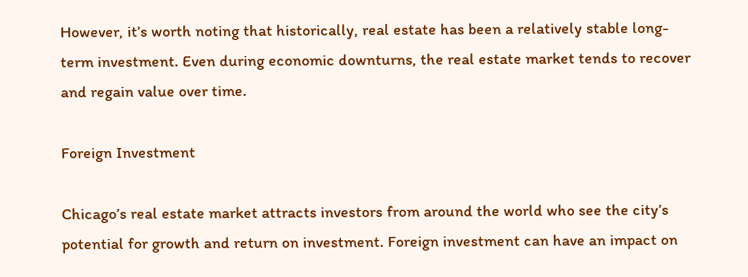However, it’s worth noting that historically, real estate has been a relatively stable long-term investment. Even during economic downturns, the real estate market tends to recover and regain value over time.

Foreign Investment

Chicago’s real estate market attracts investors from around the world who see the city’s potential for growth and return on investment. Foreign investment can have an impact on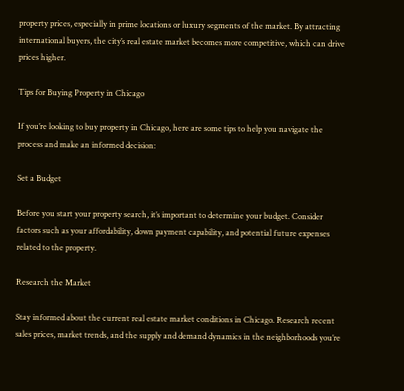property prices, especially in prime locations or luxury segments of the market. By attracting international buyers, the city’s real estate market becomes more competitive, which can drive prices higher.

Tips for Buying Property in Chicago

If you’re looking to buy property in Chicago, here are some tips to help you navigate the process and make an informed decision:

Set a Budget

Before you start your property search, it’s important to determine your budget. Consider factors such as your affordability, down payment capability, and potential future expenses related to the property.

Research the Market

Stay informed about the current real estate market conditions in Chicago. Research recent sales prices, market trends, and the supply and demand dynamics in the neighborhoods you’re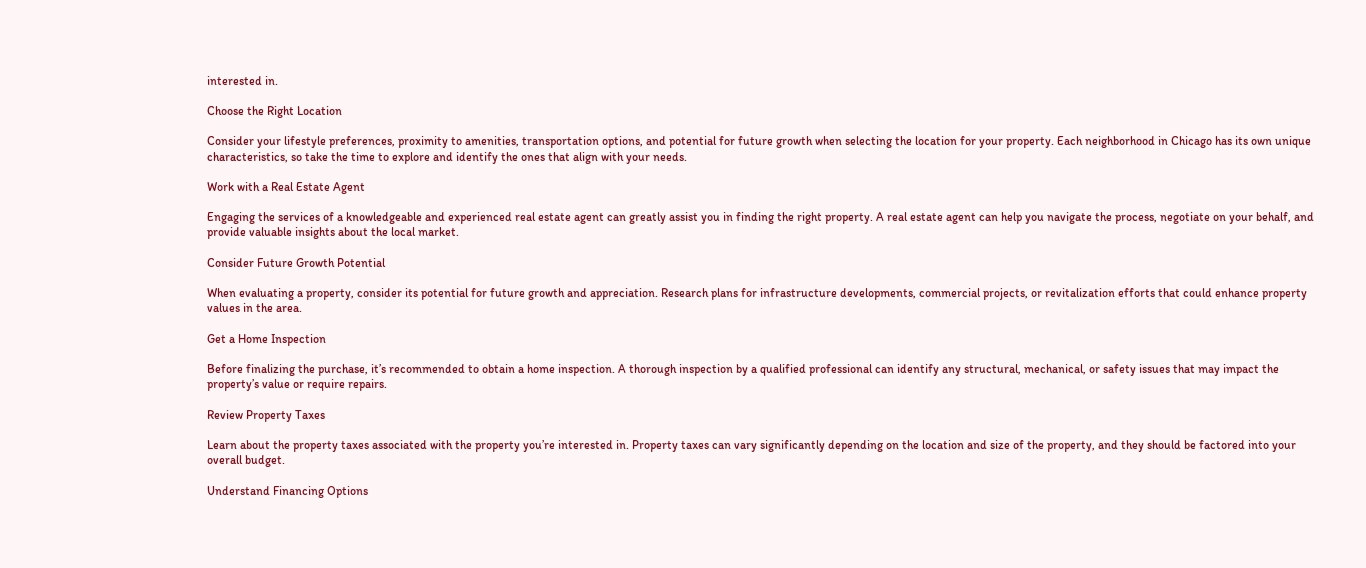interested in.

Choose the Right Location

Consider your lifestyle preferences, proximity to amenities, transportation options, and potential for future growth when selecting the location for your property. Each neighborhood in Chicago has its own unique characteristics, so take the time to explore and identify the ones that align with your needs.

Work with a Real Estate Agent

Engaging the services of a knowledgeable and experienced real estate agent can greatly assist you in finding the right property. A real estate agent can help you navigate the process, negotiate on your behalf, and provide valuable insights about the local market.

Consider Future Growth Potential

When evaluating a property, consider its potential for future growth and appreciation. Research plans for infrastructure developments, commercial projects, or revitalization efforts that could enhance property values in the area.

Get a Home Inspection

Before finalizing the purchase, it’s recommended to obtain a home inspection. A thorough inspection by a qualified professional can identify any structural, mechanical, or safety issues that may impact the property’s value or require repairs.

Review Property Taxes

Learn about the property taxes associated with the property you’re interested in. Property taxes can vary significantly depending on the location and size of the property, and they should be factored into your overall budget.

Understand Financing Options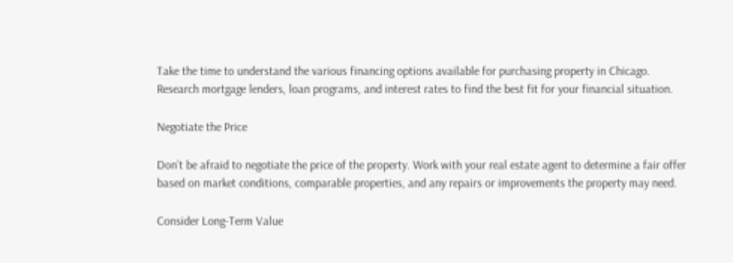Take the time to understand the various financing options available for purchasing property in Chicago. Research mortgage lenders, loan programs, and interest rates to find the best fit for your financial situation.

Negotiate the Price

Don’t be afraid to negotiate the price of the property. Work with your real estate agent to determine a fair offer based on market conditions, comparable properties, and any repairs or improvements the property may need.

Consider Long-Term Value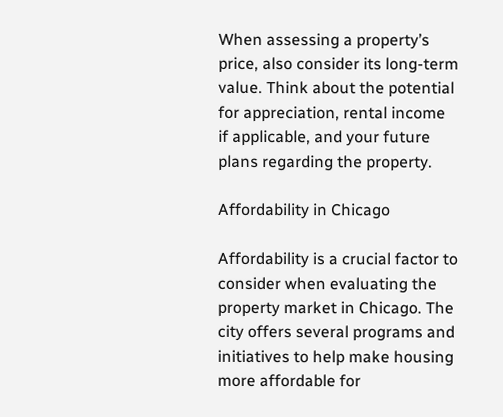When assessing a property’s price, also consider its long-term value. Think about the potential for appreciation, rental income if applicable, and your future plans regarding the property.

Affordability in Chicago

Affordability is a crucial factor to consider when evaluating the property market in Chicago. The city offers several programs and initiatives to help make housing more affordable for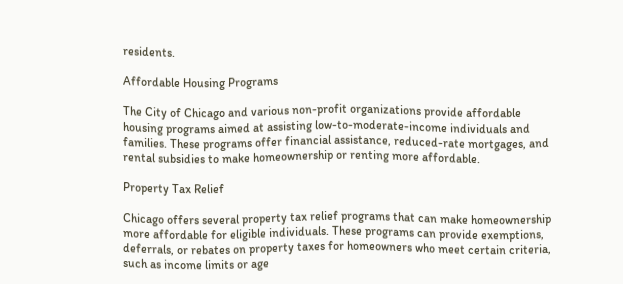residents.

Affordable Housing Programs

The City of Chicago and various non-profit organizations provide affordable housing programs aimed at assisting low-to-moderate-income individuals and families. These programs offer financial assistance, reduced-rate mortgages, and rental subsidies to make homeownership or renting more affordable.

Property Tax Relief

Chicago offers several property tax relief programs that can make homeownership more affordable for eligible individuals. These programs can provide exemptions, deferrals, or rebates on property taxes for homeowners who meet certain criteria, such as income limits or age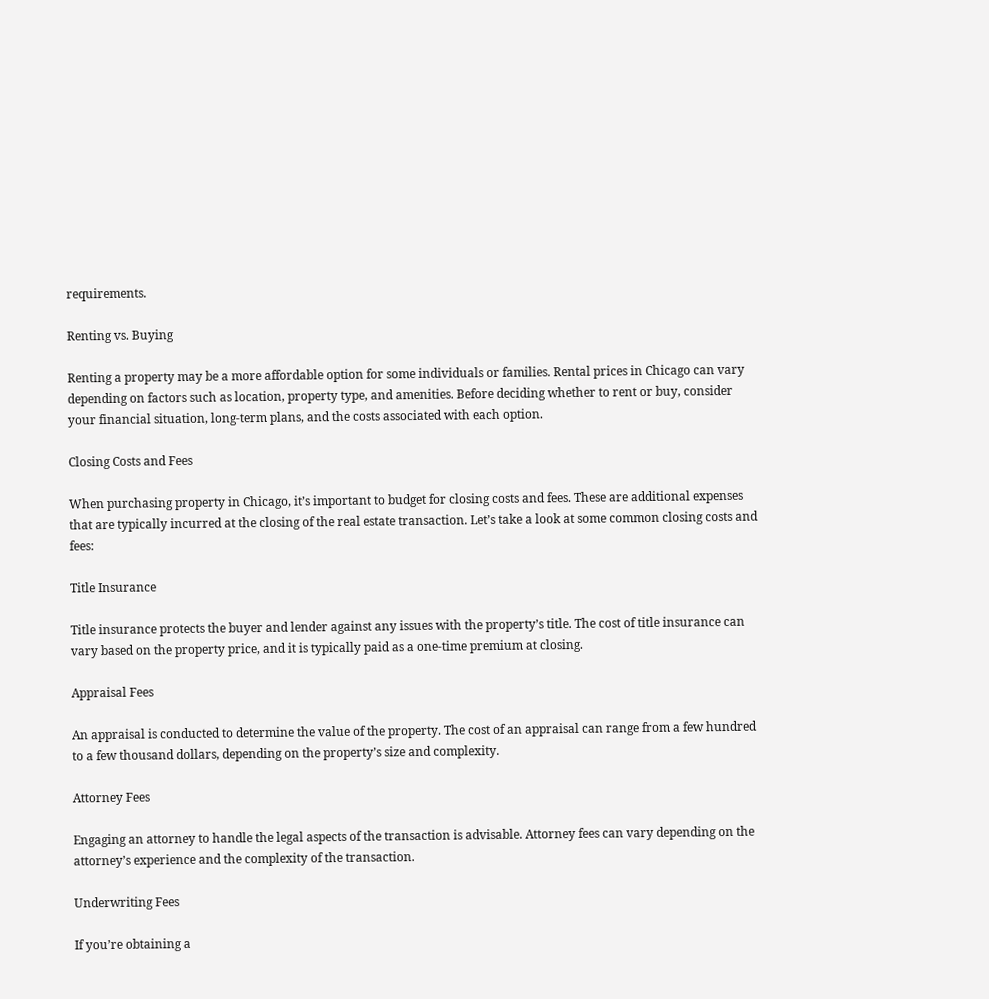requirements.

Renting vs. Buying

Renting a property may be a more affordable option for some individuals or families. Rental prices in Chicago can vary depending on factors such as location, property type, and amenities. Before deciding whether to rent or buy, consider your financial situation, long-term plans, and the costs associated with each option.

Closing Costs and Fees

When purchasing property in Chicago, it’s important to budget for closing costs and fees. These are additional expenses that are typically incurred at the closing of the real estate transaction. Let’s take a look at some common closing costs and fees:

Title Insurance

Title insurance protects the buyer and lender against any issues with the property’s title. The cost of title insurance can vary based on the property price, and it is typically paid as a one-time premium at closing.

Appraisal Fees

An appraisal is conducted to determine the value of the property. The cost of an appraisal can range from a few hundred to a few thousand dollars, depending on the property’s size and complexity.

Attorney Fees

Engaging an attorney to handle the legal aspects of the transaction is advisable. Attorney fees can vary depending on the attorney’s experience and the complexity of the transaction.

Underwriting Fees

If you’re obtaining a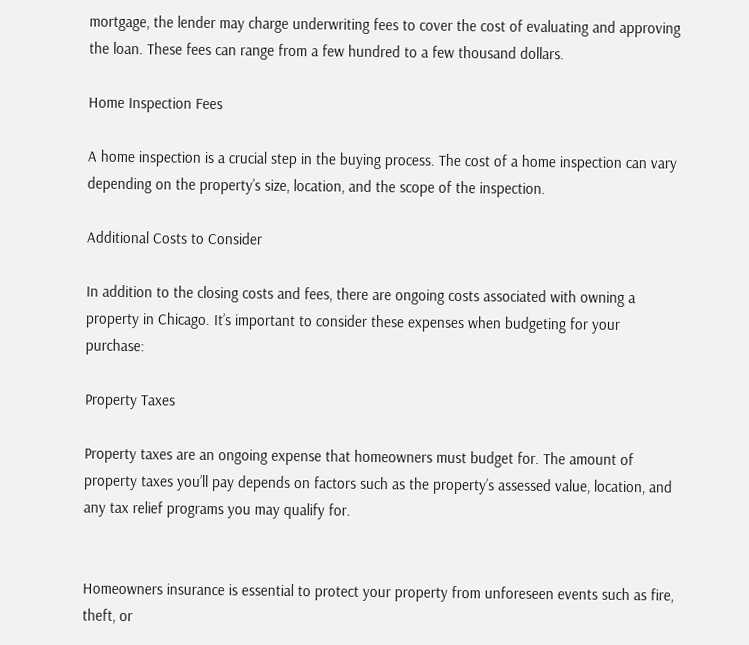mortgage, the lender may charge underwriting fees to cover the cost of evaluating and approving the loan. These fees can range from a few hundred to a few thousand dollars.

Home Inspection Fees

A home inspection is a crucial step in the buying process. The cost of a home inspection can vary depending on the property’s size, location, and the scope of the inspection.

Additional Costs to Consider

In addition to the closing costs and fees, there are ongoing costs associated with owning a property in Chicago. It’s important to consider these expenses when budgeting for your purchase:

Property Taxes

Property taxes are an ongoing expense that homeowners must budget for. The amount of property taxes you’ll pay depends on factors such as the property’s assessed value, location, and any tax relief programs you may qualify for.


Homeowners insurance is essential to protect your property from unforeseen events such as fire, theft, or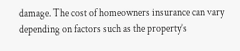damage. The cost of homeowners insurance can vary depending on factors such as the property’s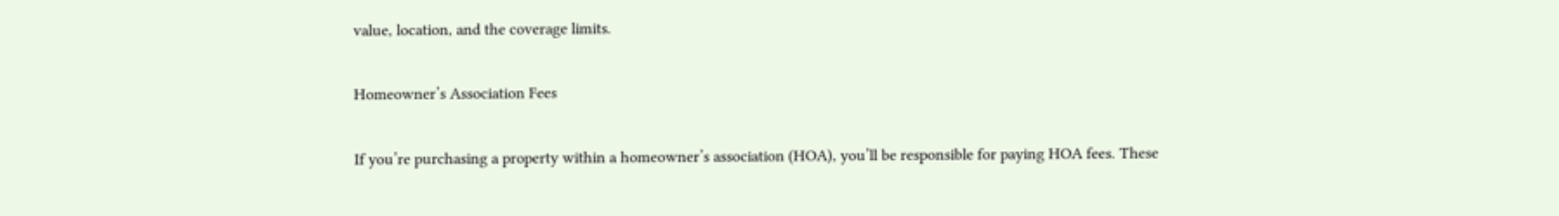value, location, and the coverage limits.

Homeowner’s Association Fees

If you’re purchasing a property within a homeowner’s association (HOA), you’ll be responsible for paying HOA fees. These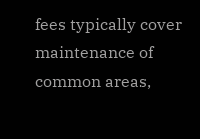fees typically cover maintenance of common areas,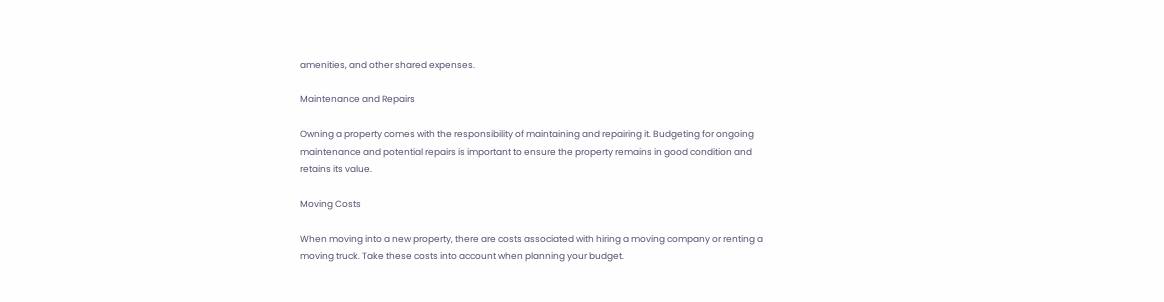amenities, and other shared expenses.

Maintenance and Repairs

Owning a property comes with the responsibility of maintaining and repairing it. Budgeting for ongoing maintenance and potential repairs is important to ensure the property remains in good condition and retains its value.

Moving Costs

When moving into a new property, there are costs associated with hiring a moving company or renting a moving truck. Take these costs into account when planning your budget.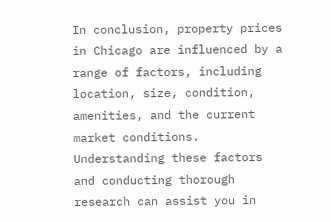In conclusion, property prices in Chicago are influenced by a range of factors, including location, size, condition, amenities, and the current market conditions. Understanding these factors and conducting thorough research can assist you in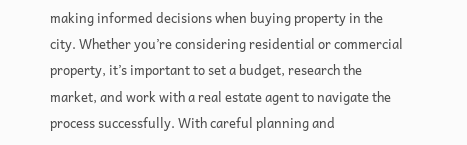making informed decisions when buying property in the city. Whether you’re considering residential or commercial property, it’s important to set a budget, research the market, and work with a real estate agent to navigate the process successfully. With careful planning and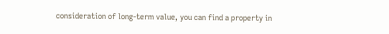consideration of long-term value, you can find a property in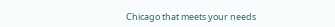Chicago that meets your needs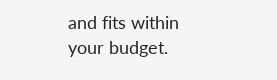and fits within your budget.